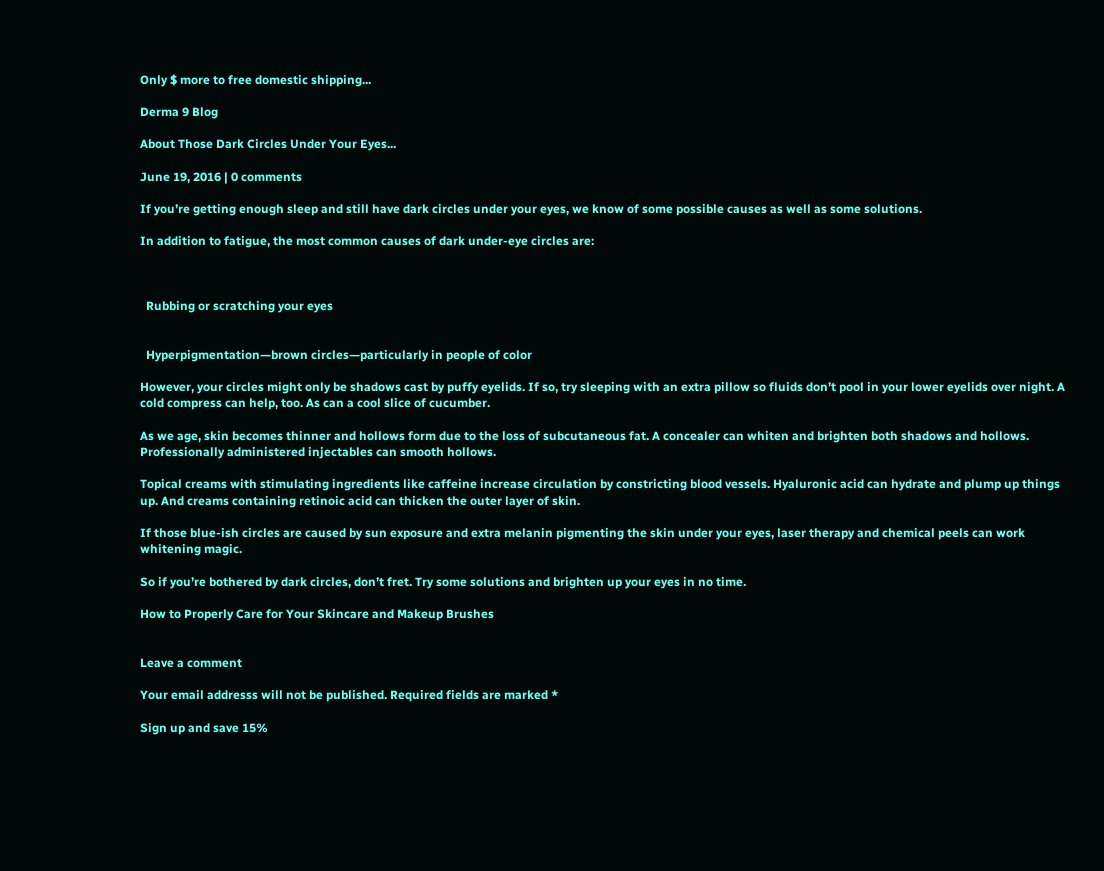Only $ more to free domestic shipping...

Derma 9 Blog

About Those Dark Circles Under Your Eyes...

June 19, 2016 | 0 comments

If you’re getting enough sleep and still have dark circles under your eyes, we know of some possible causes as well as some solutions.

In addition to fatigue, the most common causes of dark under-eye circles are:



  Rubbing or scratching your eyes


  Hyperpigmentation—brown circles—particularly in people of color

However, your circles might only be shadows cast by puffy eyelids. If so, try sleeping with an extra pillow so fluids don’t pool in your lower eyelids over night. A cold compress can help, too. As can a cool slice of cucumber.

As we age, skin becomes thinner and hollows form due to the loss of subcutaneous fat. A concealer can whiten and brighten both shadows and hollows. Professionally administered injectables can smooth hollows.

Topical creams with stimulating ingredients like caffeine increase circulation by constricting blood vessels. Hyaluronic acid can hydrate and plump up things up. And creams containing retinoic acid can thicken the outer layer of skin.

If those blue-ish circles are caused by sun exposure and extra melanin pigmenting the skin under your eyes, laser therapy and chemical peels can work whitening magic.

So if you’re bothered by dark circles, don’t fret. Try some solutions and brighten up your eyes in no time.

How to Properly Care for Your Skincare and Makeup Brushes


Leave a comment

Your email addresss will not be published. Required fields are marked *

Sign up and save 15%